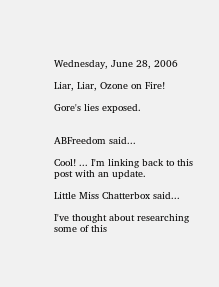Wednesday, June 28, 2006

Liar, Liar, Ozone on Fire!

Gore's lies exposed.


ABFreedom said...

Cool! ... I'm linking back to this post with an update.

Little Miss Chatterbox said...

I've thought about researching some of this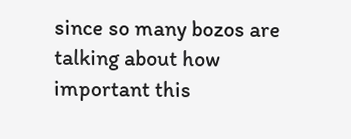since so many bozos are talking about how important this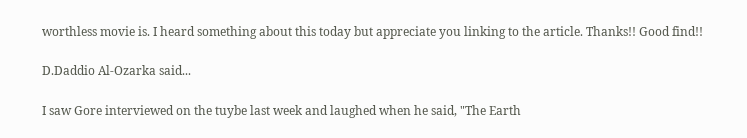worthless movie is. I heard something about this today but appreciate you linking to the article. Thanks!! Good find!!

D.Daddio Al-Ozarka said...

I saw Gore interviewed on the tuybe last week and laughed when he said, "The Earth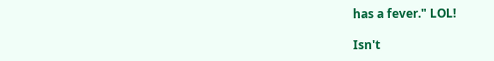has a fever." LOL!

Isn't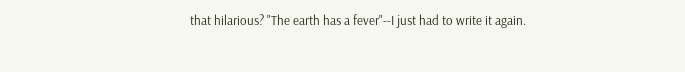that hilarious? "The earth has a fever"--I just had to write it again.